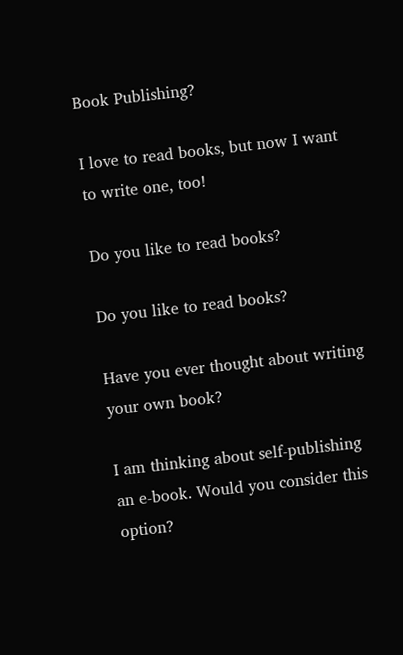Book Publishing?

I love to read books, but now I want to write one, too!

Do you like to read books?

Do you like to read books?

Have you ever thought about writing your own book?

I am thinking about self-publishing an e-book. Would you consider this option?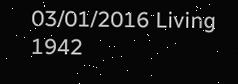03/01/2016 Living 1942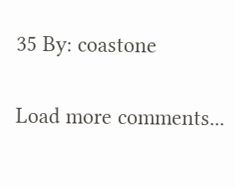35 By: coastone


Load more comments...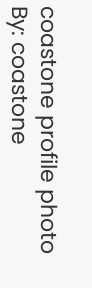coastone profile photo
By: coastone